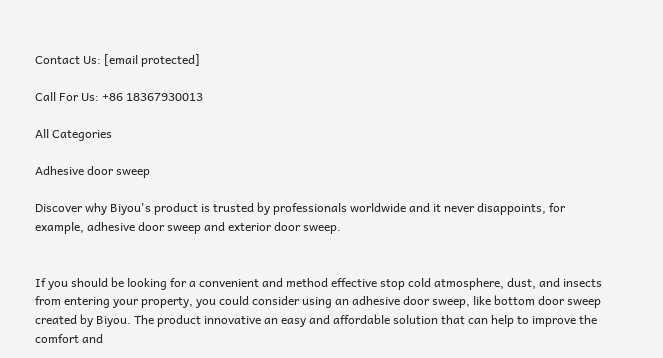Contact Us: [email protected]

Call For Us: +86 18367930013

All Categories

Adhesive door sweep

Discover why Biyou's product is trusted by professionals worldwide and it never disappoints, for example, adhesive door sweep and exterior door sweep.


If you should be looking for a convenient and method effective stop cold atmosphere, dust, and insects from entering your property, you could consider using an adhesive door sweep, like bottom door sweep created by Biyou. The product innovative an easy and affordable solution that can help to improve the comfort and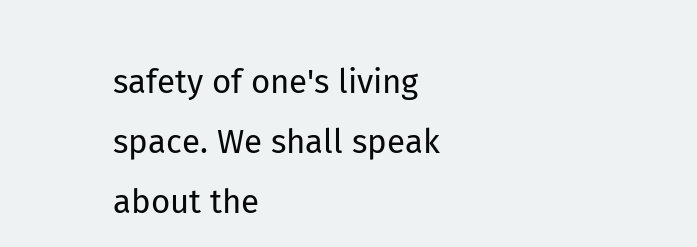safety of one's living space. We shall speak about the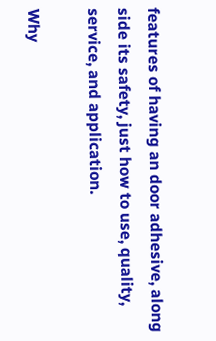features of having an door adhesive, along side its safety, just how to use, quality, service, and application.

Why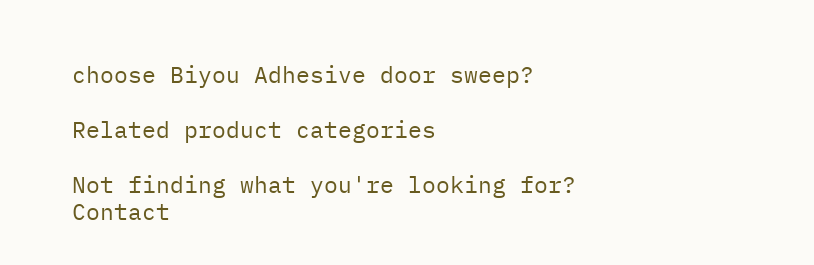choose Biyou Adhesive door sweep?

Related product categories

Not finding what you're looking for?
Contact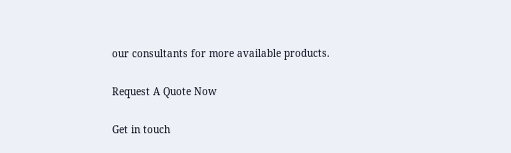our consultants for more available products.

Request A Quote Now

Get in touch